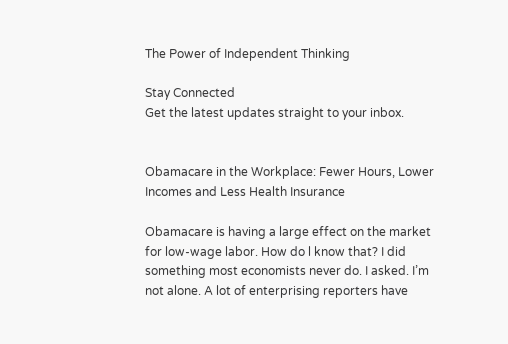The Power of Independent Thinking

Stay Connected
Get the latest updates straight to your inbox.


Obamacare in the Workplace: Fewer Hours, Lower Incomes and Less Health Insurance

Obamacare is having a large effect on the market for low-wage labor. How do l know that? I did something most economists never do. I asked. I’m not alone. A lot of enterprising reporters have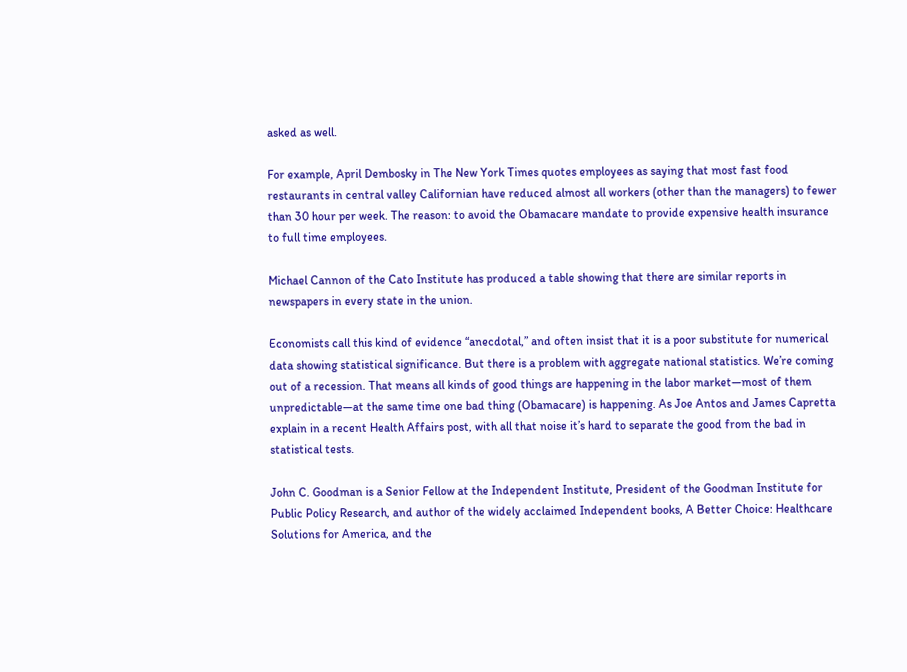asked as well.

For example, April Dembosky in The New York Times quotes employees as saying that most fast food restaurants in central valley Californian have reduced almost all workers (other than the managers) to fewer than 30 hour per week. The reason: to avoid the Obamacare mandate to provide expensive health insurance to full time employees.

Michael Cannon of the Cato Institute has produced a table showing that there are similar reports in newspapers in every state in the union.

Economists call this kind of evidence “anecdotal,” and often insist that it is a poor substitute for numerical data showing statistical significance. But there is a problem with aggregate national statistics. We’re coming out of a recession. That means all kinds of good things are happening in the labor market—most of them unpredictable—at the same time one bad thing (Obamacare) is happening. As Joe Antos and James Capretta explain in a recent Health Affairs post, with all that noise it’s hard to separate the good from the bad in statistical tests.

John C. Goodman is a Senior Fellow at the Independent Institute, President of the Goodman Institute for Public Policy Research, and author of the widely acclaimed Independent books, A Better Choice: Healthcare Solutions for America, and the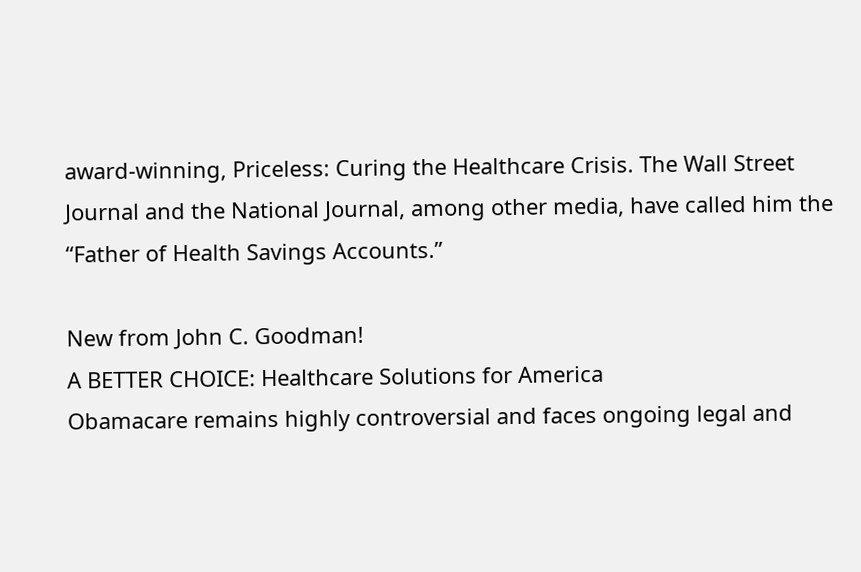award-winning, Priceless: Curing the Healthcare Crisis. The Wall Street Journal and the National Journal, among other media, have called him the “Father of Health Savings Accounts.”

New from John C. Goodman!
A BETTER CHOICE: Healthcare Solutions for America
Obamacare remains highly controversial and faces ongoing legal and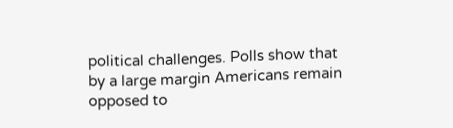political challenges. Polls show that by a large margin Americans remain opposed to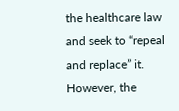the healthcare law and seek to “repeal and replace” it. However, the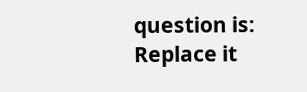question is: Replace it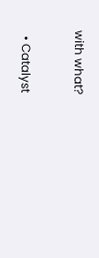with what?

  • Catalyst